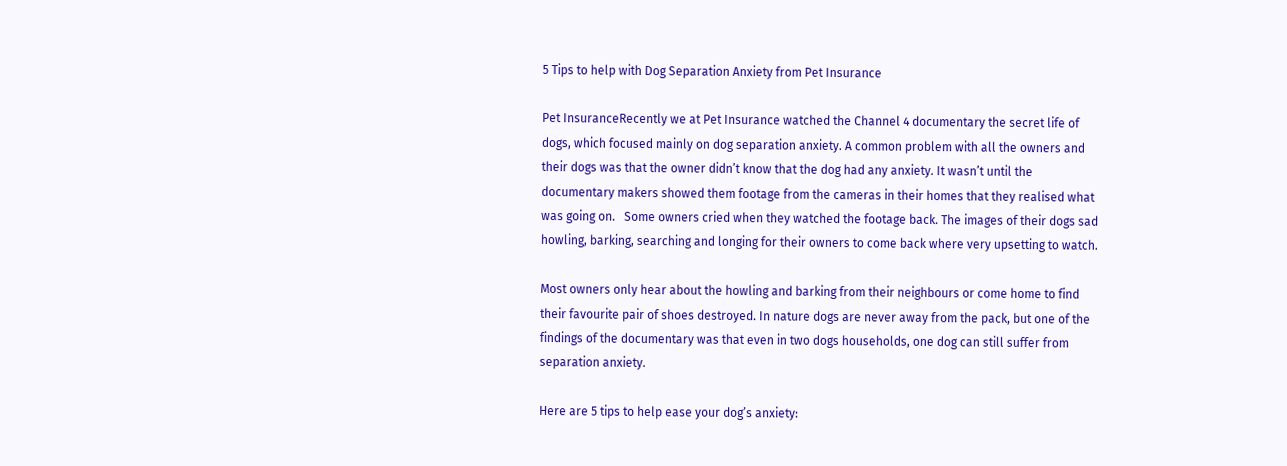5 Tips to help with Dog Separation Anxiety from Pet Insurance

Pet InsuranceRecently we at Pet Insurance watched the Channel 4 documentary the secret life of dogs, which focused mainly on dog separation anxiety. A common problem with all the owners and their dogs was that the owner didn’t know that the dog had any anxiety. It wasn’t until the documentary makers showed them footage from the cameras in their homes that they realised what was going on.   Some owners cried when they watched the footage back. The images of their dogs sad howling, barking, searching and longing for their owners to come back where very upsetting to watch.

Most owners only hear about the howling and barking from their neighbours or come home to find their favourite pair of shoes destroyed. In nature dogs are never away from the pack, but one of the findings of the documentary was that even in two dogs households, one dog can still suffer from separation anxiety.

Here are 5 tips to help ease your dog’s anxiety: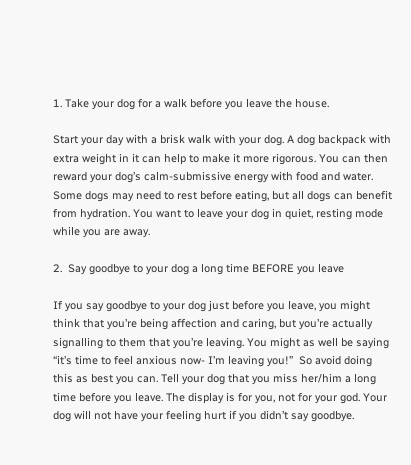1. Take your dog for a walk before you leave the house.

Start your day with a brisk walk with your dog. A dog backpack with extra weight in it can help to make it more rigorous. You can then reward your dog’s calm-submissive energy with food and water. Some dogs may need to rest before eating, but all dogs can benefit from hydration. You want to leave your dog in quiet, resting mode while you are away.

2.  Say goodbye to your dog a long time BEFORE you leave

If you say goodbye to your dog just before you leave, you might think that you’re being affection and caring, but you’re actually signalling to them that you’re leaving. You might as well be saying “it’s time to feel anxious now- I’m leaving you!”  So avoid doing this as best you can. Tell your dog that you miss her/him a long time before you leave. The display is for you, not for your god. Your dog will not have your feeling hurt if you didn’t say goodbye.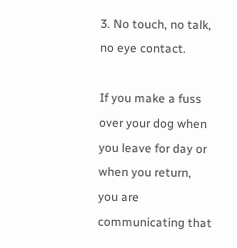3. No touch, no talk, no eye contact.

If you make a fuss over your dog when you leave for day or when you return, you are communicating that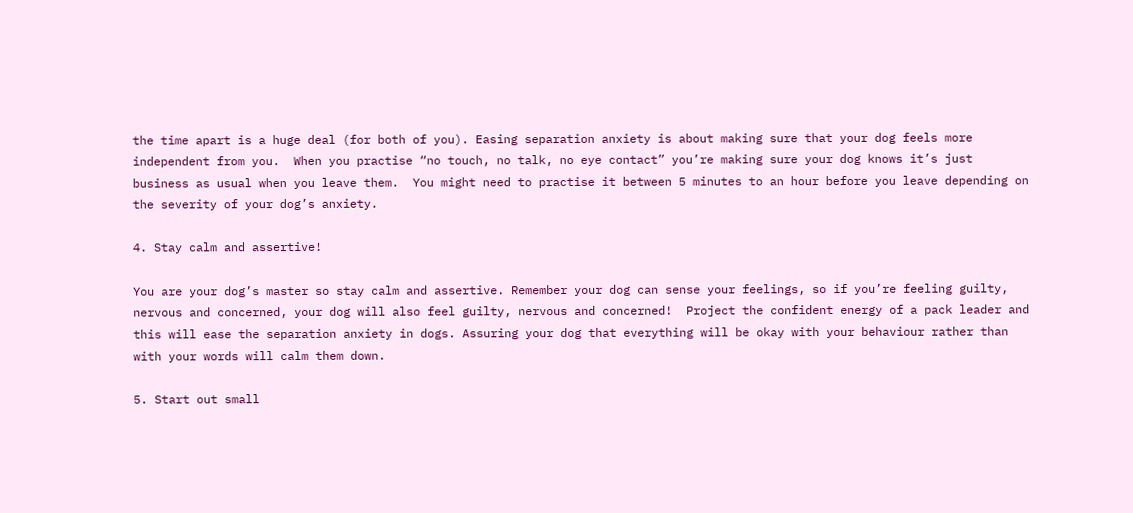the time apart is a huge deal (for both of you). Easing separation anxiety is about making sure that your dog feels more independent from you.  When you practise “no touch, no talk, no eye contact” you’re making sure your dog knows it’s just business as usual when you leave them.  You might need to practise it between 5 minutes to an hour before you leave depending on the severity of your dog’s anxiety.

4. Stay calm and assertive!

You are your dog’s master so stay calm and assertive. Remember your dog can sense your feelings, so if you’re feeling guilty, nervous and concerned, your dog will also feel guilty, nervous and concerned!  Project the confident energy of a pack leader and this will ease the separation anxiety in dogs. Assuring your dog that everything will be okay with your behaviour rather than with your words will calm them down.

5. Start out small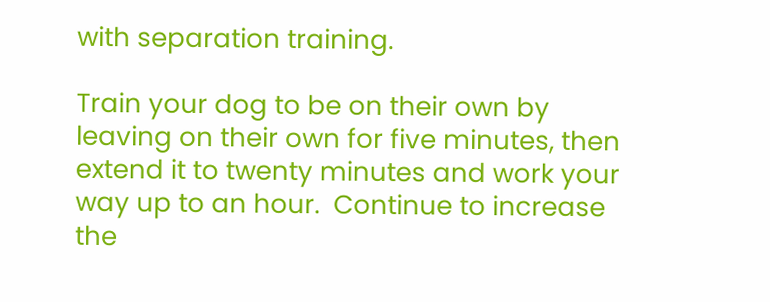with separation training.

Train your dog to be on their own by leaving on their own for five minutes, then extend it to twenty minutes and work your way up to an hour.  Continue to increase the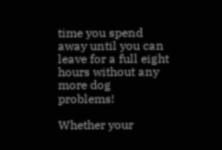time you spend away until you can leave for a full eight hours without any more dog problems!

Whether your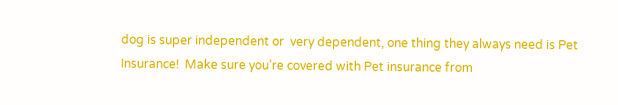dog is super independent or  very dependent, one thing they always need is Pet Insurance!  Make sure you’re covered with Pet insurance from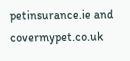petinsurance.ie and covermypet.co.uk